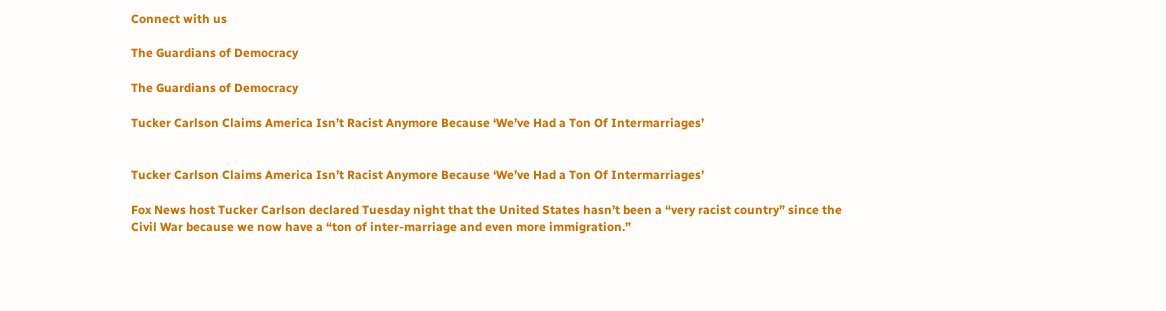Connect with us

The Guardians of Democracy

The Guardians of Democracy

Tucker Carlson Claims America Isn’t Racist Anymore Because ‘We’ve Had a Ton Of Intermarriages’


Tucker Carlson Claims America Isn’t Racist Anymore Because ‘We’ve Had a Ton Of Intermarriages’

Fox News host Tucker Carlson declared Tuesday night that the United States hasn’t been a “very racist country” since the Civil War because we now have a “ton of inter-marriage and even more immigration.”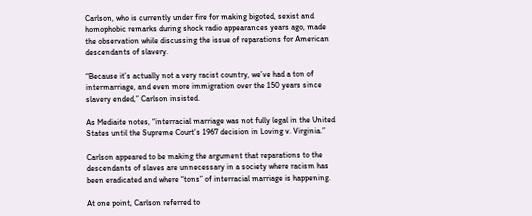Carlson, who is currently under fire for making bigoted, sexist and homophobic remarks during shock radio appearances years ago, made the observation while discussing the issue of reparations for American descendants of slavery.

“Because it’s actually not a very racist country, we’ve had a ton of intermarriage, and even more immigration over the 150 years since slavery ended,” Carlson insisted.

As Mediaite notes, “interracial marriage was not fully legal in the United States until the Supreme Court’s 1967 decision in Loving v. Virginia.”

Carlson appeared to be making the argument that reparations to the descendants of slaves are unnecessary in a society where racism has been eradicated and where “tons” of interracial marriage is happening.

At one point, Carlson referred to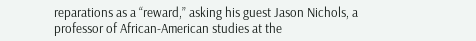reparations as a “reward,” asking his guest Jason Nichols, a professor of African-American studies at the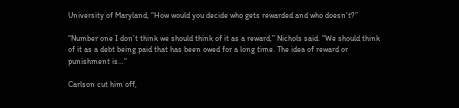University of Maryland, “How would you decide who gets rewarded and who doesn’t?”

“Number one I don’t think we should think of it as a reward,” Nichols said. “We should think of it as a debt being paid that has been owed for a long time. The idea of reward or punishment is…”

Carlson cut him off,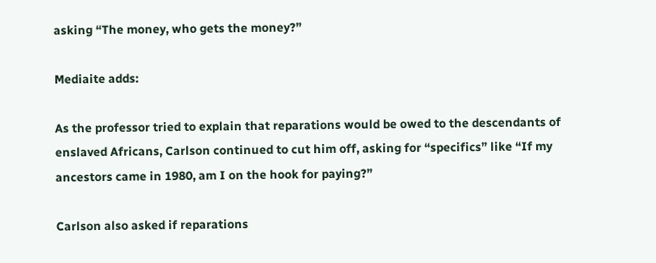asking “The money, who gets the money?”

Mediaite adds:

As the professor tried to explain that reparations would be owed to the descendants of enslaved Africans, Carlson continued to cut him off, asking for “specifics” like “If my ancestors came in 1980, am I on the hook for paying?”

Carlson also asked if reparations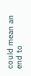could mean an end to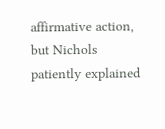affirmative action, but Nichols patiently explained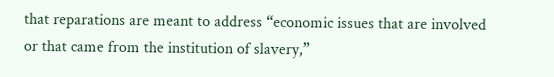that reparations are meant to address “economic issues that are involved or that came from the institution of slavery,”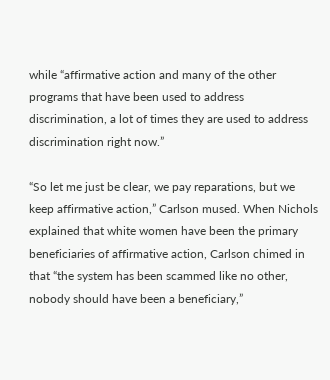while “affirmative action and many of the other programs that have been used to address discrimination, a lot of times they are used to address discrimination right now.”

“So let me just be clear, we pay reparations, but we keep affirmative action,” Carlson mused. When Nichols explained that white women have been the primary beneficiaries of affirmative action, Carlson chimed in that “the system has been scammed like no other, nobody should have been a beneficiary,”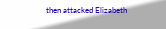then attacked Elizabeth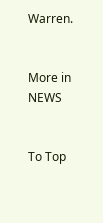Warren.


More in NEWS


To Top